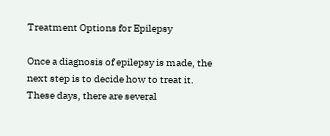Treatment Options for Epilepsy

Once a diagnosis of epilepsy is made, the next step is to decide how to treat it. These days, there are several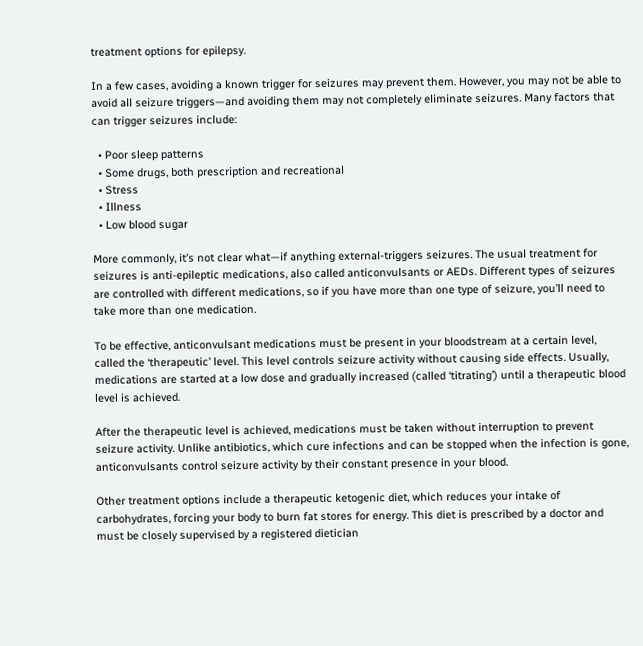treatment options for epilepsy.

In a few cases, avoiding a known trigger for seizures may prevent them. However, you may not be able to avoid all seizure triggers—and avoiding them may not completely eliminate seizures. Many factors that can trigger seizures include:

  • Poor sleep patterns
  • Some drugs, both prescription and recreational
  • Stress
  • Illness
  • Low blood sugar

More commonly, it’s not clear what—if anything external-triggers seizures. The usual treatment for seizures is anti-epileptic medications, also called anticonvulsants or AEDs. Different types of seizures are controlled with different medications, so if you have more than one type of seizure, you’ll need to take more than one medication.

To be effective, anticonvulsant medications must be present in your bloodstream at a certain level, called the ‘therapeutic’ level. This level controls seizure activity without causing side effects. Usually, medications are started at a low dose and gradually increased (called ‘titrating’) until a therapeutic blood level is achieved.

After the therapeutic level is achieved, medications must be taken without interruption to prevent seizure activity. Unlike antibiotics, which cure infections and can be stopped when the infection is gone, anticonvulsants control seizure activity by their constant presence in your blood.

Other treatment options include a therapeutic ketogenic diet, which reduces your intake of carbohydrates, forcing your body to burn fat stores for energy. This diet is prescribed by a doctor and must be closely supervised by a registered dietician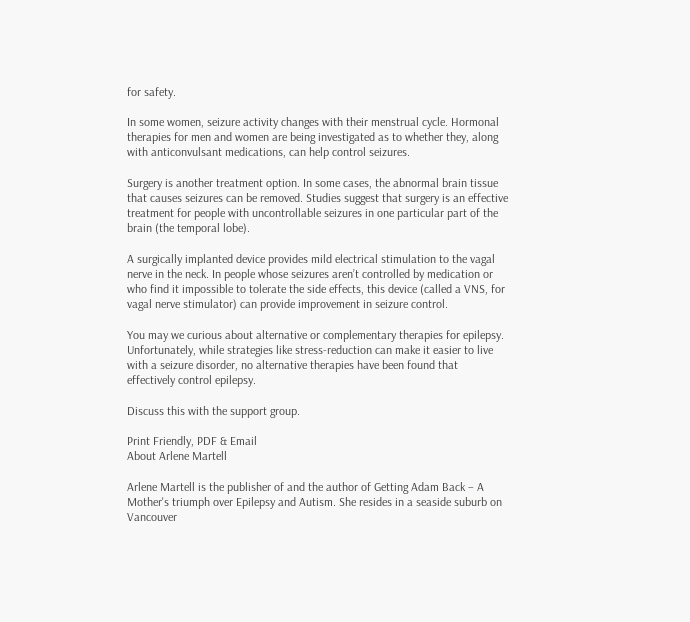for safety.

In some women, seizure activity changes with their menstrual cycle. Hormonal therapies for men and women are being investigated as to whether they, along with anticonvulsant medications, can help control seizures.

Surgery is another treatment option. In some cases, the abnormal brain tissue that causes seizures can be removed. Studies suggest that surgery is an effective treatment for people with uncontrollable seizures in one particular part of the brain (the temporal lobe).

A surgically implanted device provides mild electrical stimulation to the vagal nerve in the neck. In people whose seizures aren’t controlled by medication or who find it impossible to tolerate the side effects, this device (called a VNS, for vagal nerve stimulator) can provide improvement in seizure control.

You may we curious about alternative or complementary therapies for epilepsy. Unfortunately, while strategies like stress-reduction can make it easier to live with a seizure disorder, no alternative therapies have been found that effectively control epilepsy.

Discuss this with the support group.

Print Friendly, PDF & Email
About Arlene Martell

Arlene Martell is the publisher of and the author of Getting Adam Back – A Mother's triumph over Epilepsy and Autism. She resides in a seaside suburb on Vancouver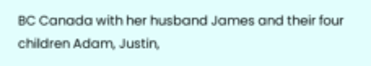BC Canada with her husband James and their four children Adam, Justin,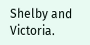Shelby and Victoria.